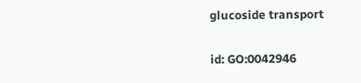glucoside transport

id: GO:0042946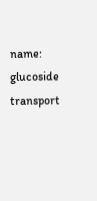name: glucoside transport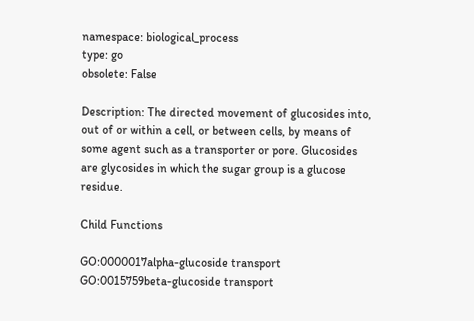namespace: biological_process
type: go
obsolete: False

Description: The directed movement of glucosides into, out of or within a cell, or between cells, by means of some agent such as a transporter or pore. Glucosides are glycosides in which the sugar group is a glucose residue.

Child Functions

GO:0000017alpha-glucoside transport
GO:0015759beta-glucoside transport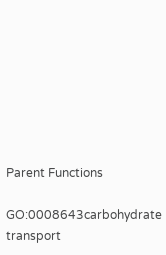Parent Functions

GO:0008643carbohydrate transport